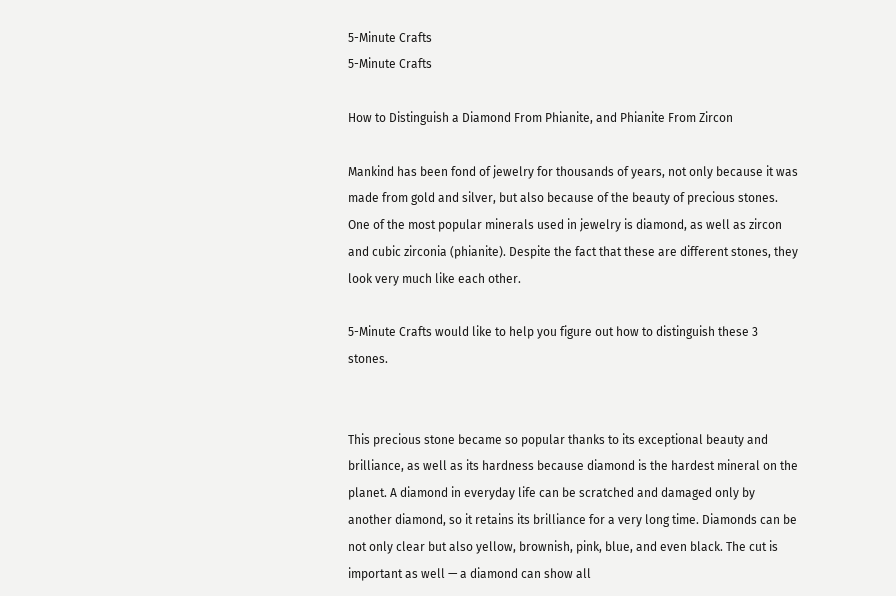5-Minute Crafts
5-Minute Crafts

How to Distinguish a Diamond From Phianite, and Phianite From Zircon

Mankind has been fond of jewelry for thousands of years, not only because it was made from gold and silver, but also because of the beauty of precious stones. One of the most popular minerals used in jewelry is diamond, as well as zircon and cubic zirconia (phianite). Despite the fact that these are different stones, they look very much like each other.

5-Minute Crafts would like to help you figure out how to distinguish these 3 stones.


This precious stone became so popular thanks to its exceptional beauty and brilliance, as well as its hardness because diamond is the hardest mineral on the planet. A diamond in everyday life can be scratched and damaged only by another diamond, so it retains its brilliance for a very long time. Diamonds can be not only clear but also yellow, brownish, pink, blue, and even black. The cut is important as well — a diamond can show all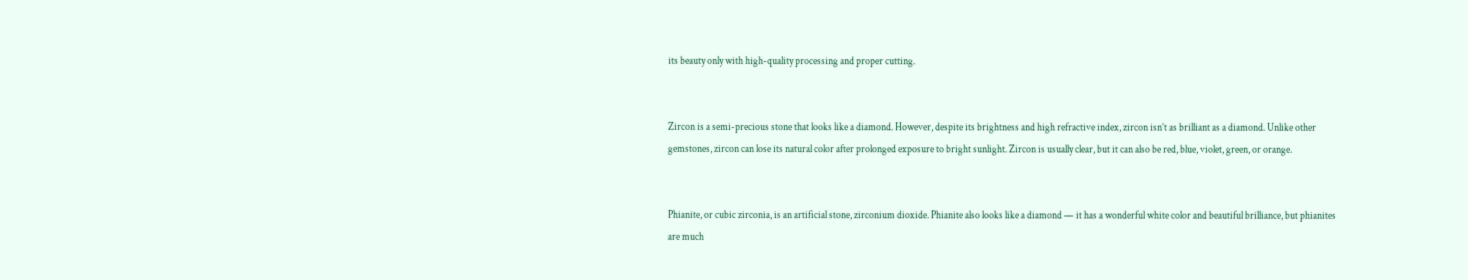its beauty only with high-quality processing and proper cutting.


Zircon is a semi-precious stone that looks like a diamond. However, despite its brightness and high refractive index, zircon isn’t as brilliant as a diamond. Unlike other gemstones, zircon can lose its natural color after prolonged exposure to bright sunlight. Zircon is usually clear, but it can also be red, blue, violet, green, or orange.


Phianite, or cubic zirconia, is an artificial stone, zirconium dioxide. Phianite also looks like a diamond — it has a wonderful white color and beautiful brilliance, but phianites are much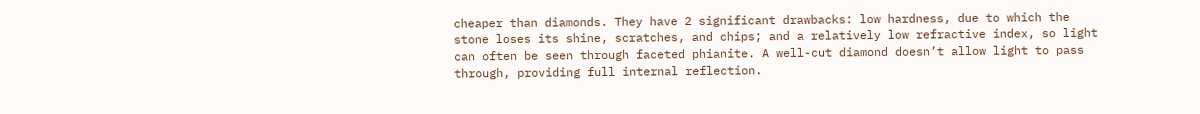cheaper than diamonds. They have 2 significant drawbacks: low hardness, due to which the stone loses its shine, scratches, and chips; and a relatively low refractive index, so light can often be seen through faceted phianite. A well-cut diamond doesn’t allow light to pass through, providing full internal reflection.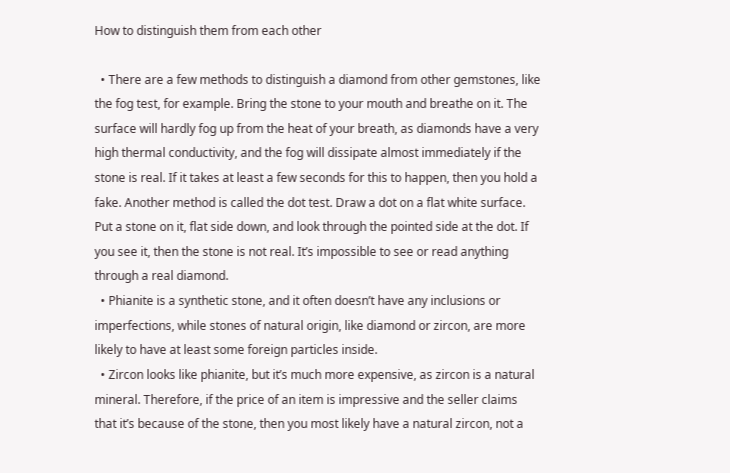How to distinguish them from each other

  • There are a few methods to distinguish a diamond from other gemstones, like the fog test, for example. Bring the stone to your mouth and breathe on it. The surface will hardly fog up from the heat of your breath, as diamonds have a very high thermal conductivity, and the fog will dissipate almost immediately if the stone is real. If it takes at least a few seconds for this to happen, then you hold a fake. Another method is called the dot test. Draw a dot on a flat white surface. Put a stone on it, flat side down, and look through the pointed side at the dot. If you see it, then the stone is not real. It’s impossible to see or read anything through a real diamond.
  • Phianite is a synthetic stone, and it often doesn’t have any inclusions or imperfections, while stones of natural origin, like diamond or zircon, are more likely to have at least some foreign particles inside.
  • Zircon looks like phianite, but it’s much more expensive, as zircon is a natural mineral. Therefore, if the price of an item is impressive and the seller claims that it’s because of the stone, then you most likely have a natural zircon, not a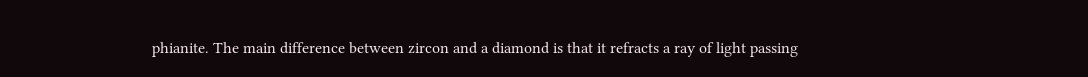phianite. The main difference between zircon and a diamond is that it refracts a ray of light passing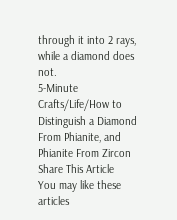through it into 2 rays, while a diamond does not.
5-Minute Crafts/Life/How to Distinguish a Diamond From Phianite, and Phianite From Zircon
Share This Article
You may like these articles